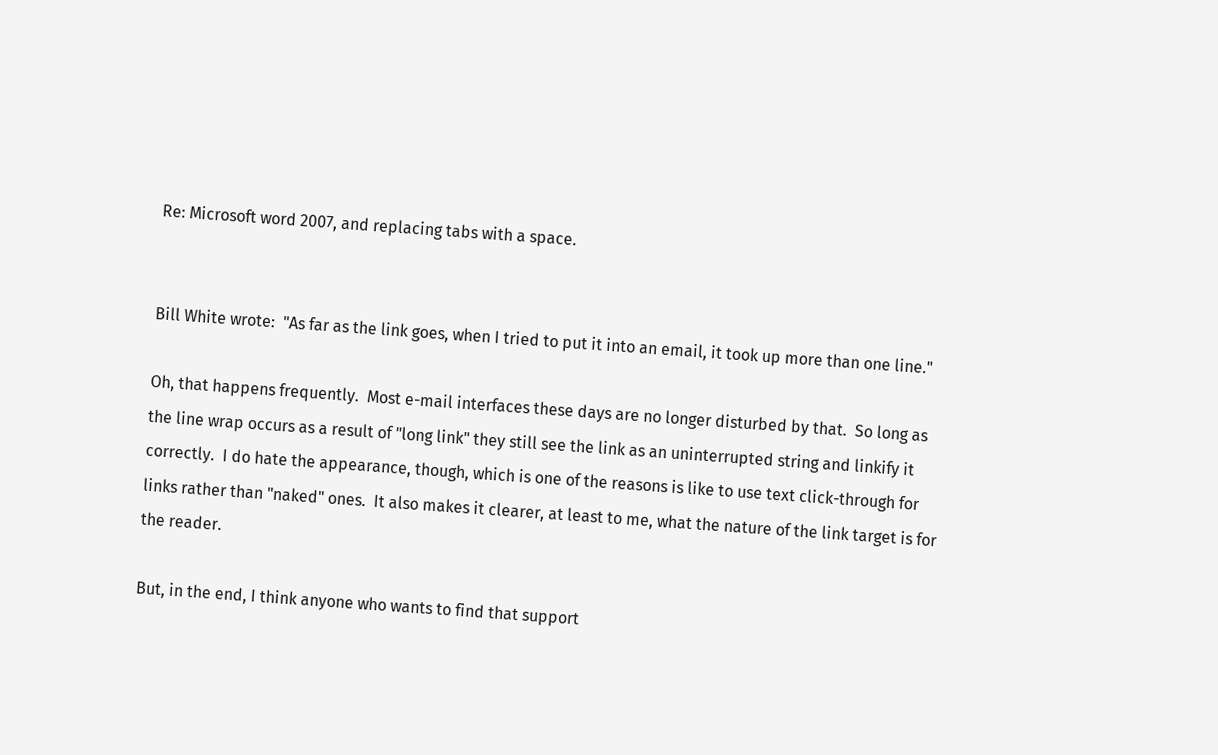Re: Microsoft word 2007, and replacing tabs with a space.


Bill White wrote:  "As far as the link goes, when I tried to put it into an email, it took up more than one line."

Oh, that happens frequently.  Most e-mail interfaces these days are no longer disturbed by that.  So long as the line wrap occurs as a result of "long link" they still see the link as an uninterrupted string and linkify it correctly.  I do hate the appearance, though, which is one of the reasons is like to use text click-through for links rather than "naked" ones.  It also makes it clearer, at least to me, what the nature of the link target is for the reader.

But, in the end, I think anyone who wants to find that support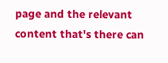page and the relevant content that's there can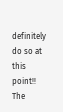definitely do so at this point!!  The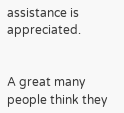assistance is appreciated.


A great many people think they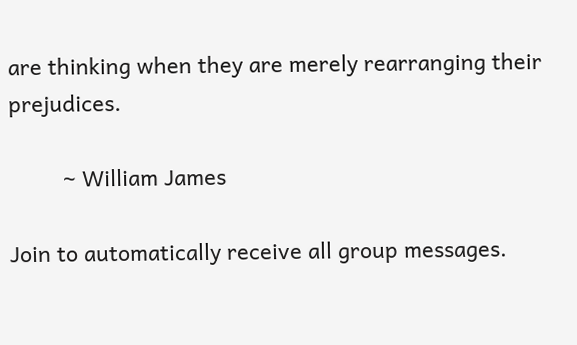are thinking when they are merely rearranging their prejudices.

         ~ William James

Join to automatically receive all group messages.